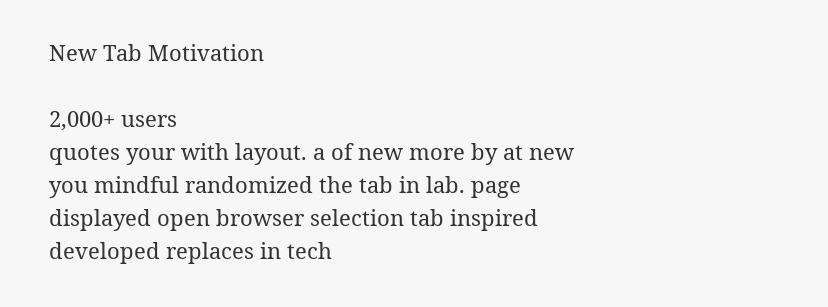New Tab Motivation

2,000+ users
quotes your with layout. a of new more by at new you mindful randomized the tab in lab. page displayed open browser selection tab inspired developed replaces in tech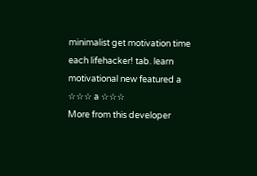minimalist get motivation time each lifehacker! tab. learn motivational new featured a ☆☆☆ a ☆☆☆
More from this developer